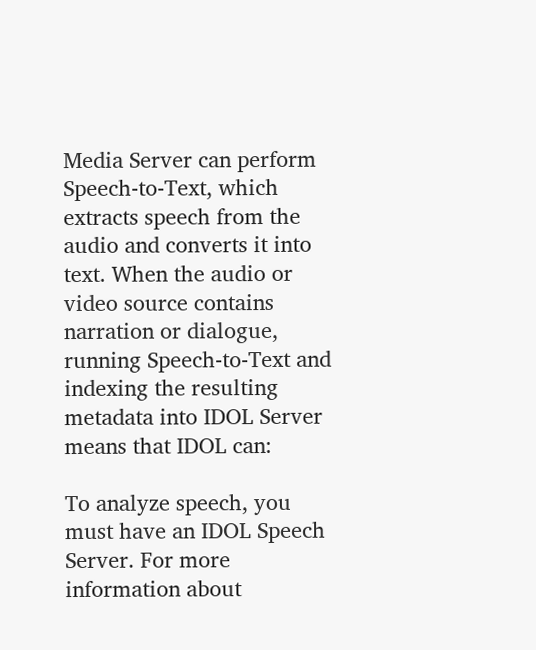Media Server can perform Speech-to-Text, which extracts speech from the audio and converts it into text. When the audio or video source contains narration or dialogue, running Speech-to-Text and indexing the resulting metadata into IDOL Server means that IDOL can:

To analyze speech, you must have an IDOL Speech Server. For more information about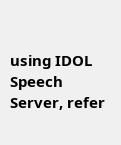using IDOL Speech Server, refer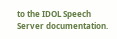to the IDOL Speech Server documentation.